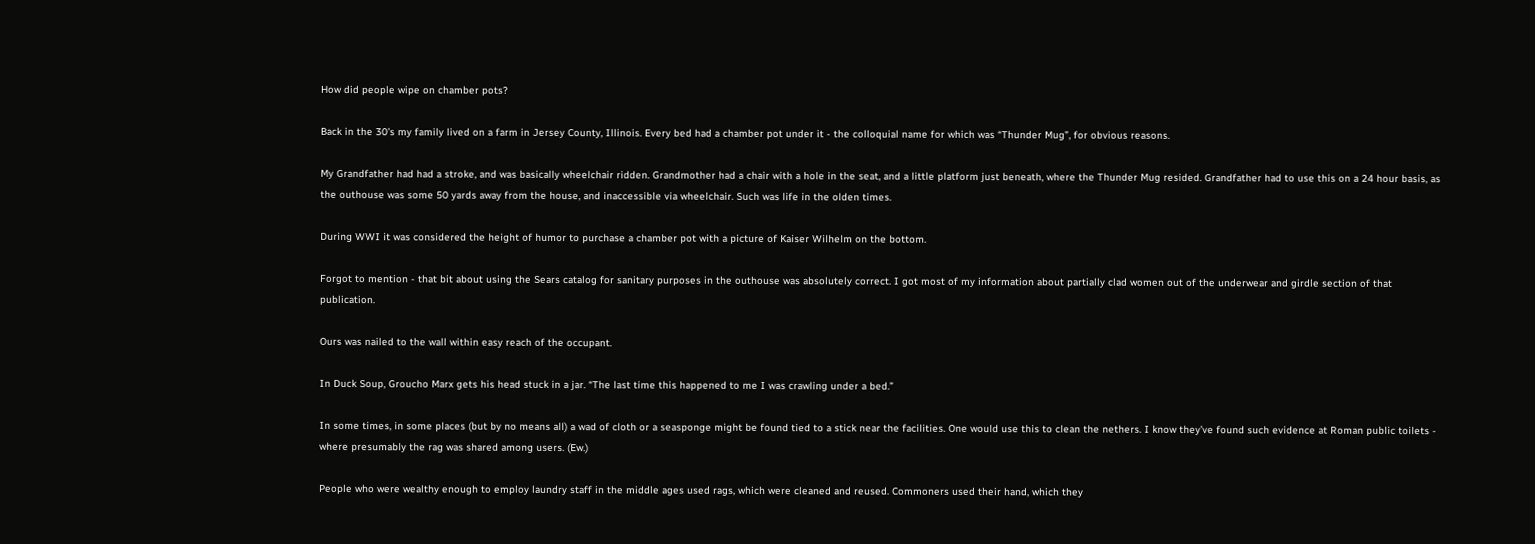How did people wipe on chamber pots?

Back in the 30’s my family lived on a farm in Jersey County, Illinois. Every bed had a chamber pot under it - the colloquial name for which was “Thunder Mug”, for obvious reasons.

My Grandfather had had a stroke, and was basically wheelchair ridden. Grandmother had a chair with a hole in the seat, and a little platform just beneath, where the Thunder Mug resided. Grandfather had to use this on a 24 hour basis, as the outhouse was some 50 yards away from the house, and inaccessible via wheelchair. Such was life in the olden times.

During WWI it was considered the height of humor to purchase a chamber pot with a picture of Kaiser Wilhelm on the bottom.

Forgot to mention - that bit about using the Sears catalog for sanitary purposes in the outhouse was absolutely correct. I got most of my information about partially clad women out of the underwear and girdle section of that publication.

Ours was nailed to the wall within easy reach of the occupant.

In Duck Soup, Groucho Marx gets his head stuck in a jar. “The last time this happened to me I was crawling under a bed.”

In some times, in some places (but by no means all) a wad of cloth or a seasponge might be found tied to a stick near the facilities. One would use this to clean the nethers. I know they’ve found such evidence at Roman public toilets - where presumably the rag was shared among users. (Ew.)

People who were wealthy enough to employ laundry staff in the middle ages used rags, which were cleaned and reused. Commoners used their hand, which they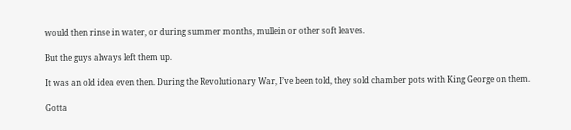would then rinse in water, or during summer months, mullein or other soft leaves.

But the guys always left them up.

It was an old idea even then. During the Revolutionary War, I’ve been told, they sold chamber pots with King George on them.

Gotta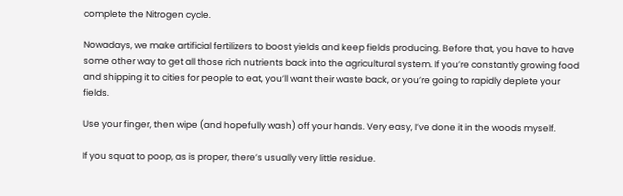complete the Nitrogen cycle.

Nowadays, we make artificial fertilizers to boost yields and keep fields producing. Before that, you have to have some other way to get all those rich nutrients back into the agricultural system. If you’re constantly growing food and shipping it to cities for people to eat, you’ll want their waste back, or you’re going to rapidly deplete your fields.

Use your finger, then wipe (and hopefully wash) off your hands. Very easy, I’ve done it in the woods myself.

If you squat to poop, as is proper, there’s usually very little residue.